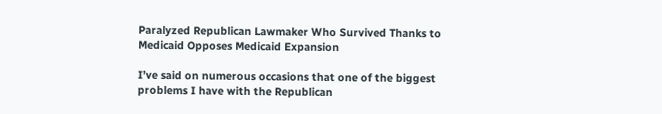Paralyzed Republican Lawmaker Who Survived Thanks to Medicaid Opposes Medicaid Expansion

I’ve said on numerous occasions that one of the biggest problems I have with the Republican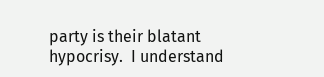party is their blatant hypocrisy.  I understand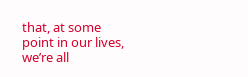that, at some point in our lives, we’re all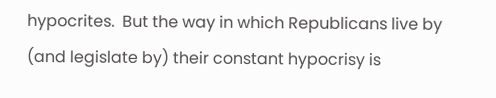hypocrites.  But the way in which Republicans live by (and legislate by) their constant hypocrisy is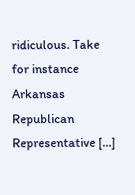ridiculous. Take for instance Arkansas Republican Representative […]